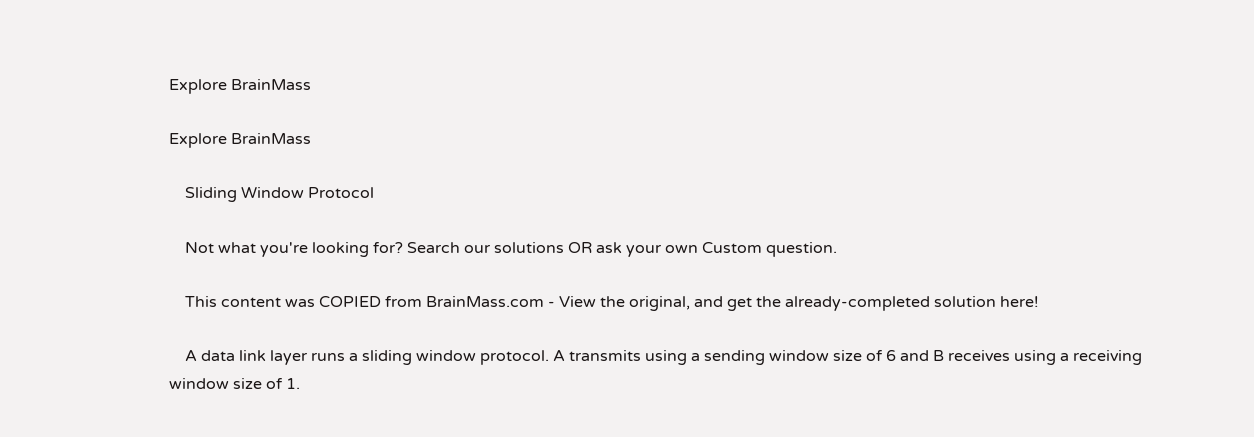Explore BrainMass

Explore BrainMass

    Sliding Window Protocol

    Not what you're looking for? Search our solutions OR ask your own Custom question.

    This content was COPIED from BrainMass.com - View the original, and get the already-completed solution here!

    A data link layer runs a sliding window protocol. A transmits using a sending window size of 6 and B receives using a receiving window size of 1.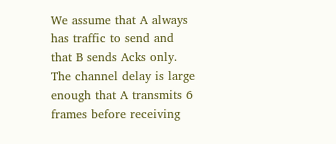We assume that A always has traffic to send and that B sends Acks only. The channel delay is large enough that A transmits 6 frames before receiving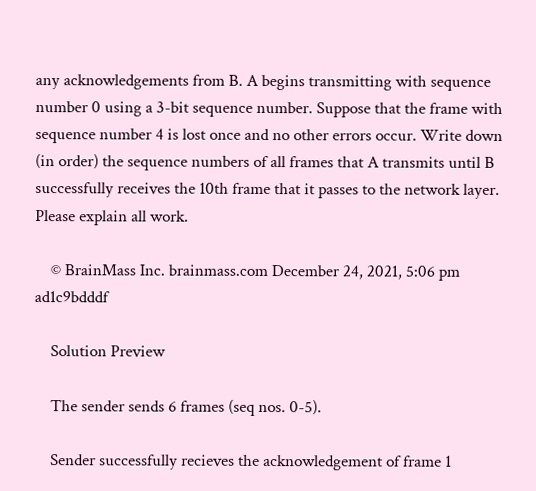any acknowledgements from B. A begins transmitting with sequence number 0 using a 3-bit sequence number. Suppose that the frame with sequence number 4 is lost once and no other errors occur. Write down (in order) the sequence numbers of all frames that A transmits until B successfully receives the 10th frame that it passes to the network layer. Please explain all work.

    © BrainMass Inc. brainmass.com December 24, 2021, 5:06 pm ad1c9bdddf

    Solution Preview

    The sender sends 6 frames (seq nos. 0-5).

    Sender successfully recieves the acknowledgement of frame 1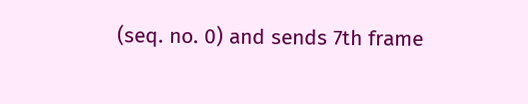(seq. no. 0) and sends 7th frame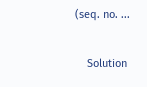(seq. no. ...

    Solution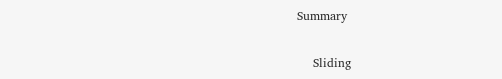Summary

    Sliding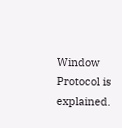Window Protocol is explained.